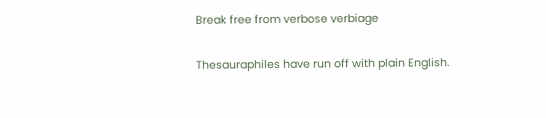Break free from verbose verbiage

Thesauraphiles have run off with plain English.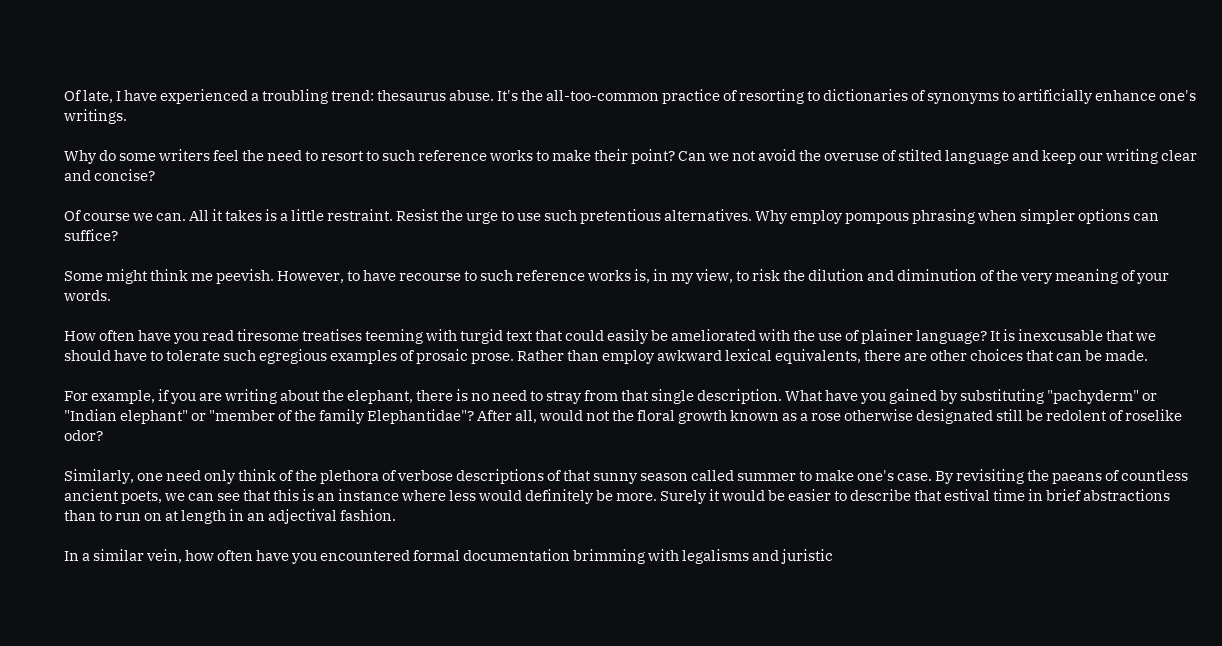Of late, I have experienced a troubling trend: thesaurus abuse. It's the all-too-common practice of resorting to dictionaries of synonyms to artificially enhance one's writings.

Why do some writers feel the need to resort to such reference works to make their point? Can we not avoid the overuse of stilted language and keep our writing clear and concise?

Of course we can. All it takes is a little restraint. Resist the urge to use such pretentious alternatives. Why employ pompous phrasing when simpler options can suffice?

Some might think me peevish. However, to have recourse to such reference works is, in my view, to risk the dilution and diminution of the very meaning of your words.

How often have you read tiresome treatises teeming with turgid text that could easily be ameliorated with the use of plainer language? It is inexcusable that we should have to tolerate such egregious examples of prosaic prose. Rather than employ awkward lexical equivalents, there are other choices that can be made.

For example, if you are writing about the elephant, there is no need to stray from that single description. What have you gained by substituting "pachyderm" or "Indian elephant" or "member of the family Elephantidae"? After all, would not the floral growth known as a rose otherwise designated still be redolent of roselike odor?

Similarly, one need only think of the plethora of verbose descriptions of that sunny season called summer to make one's case. By revisiting the paeans of countless ancient poets, we can see that this is an instance where less would definitely be more. Surely it would be easier to describe that estival time in brief abstractions than to run on at length in an adjectival fashion.

In a similar vein, how often have you encountered formal documentation brimming with legalisms and juristic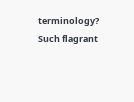terminology? Such flagrant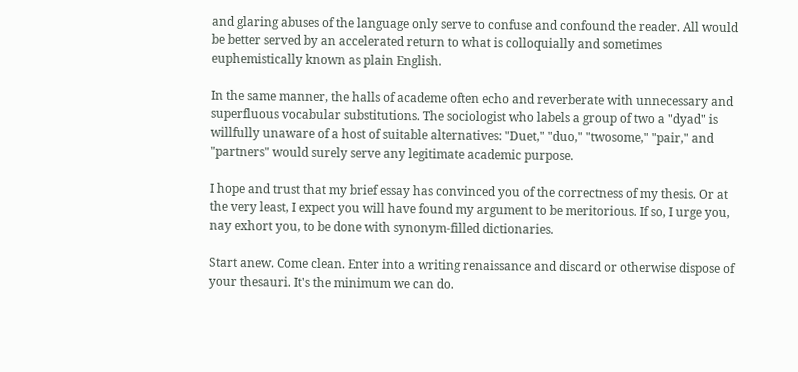and glaring abuses of the language only serve to confuse and confound the reader. All would be better served by an accelerated return to what is colloquially and sometimes euphemistically known as plain English.

In the same manner, the halls of academe often echo and reverberate with unnecessary and superfluous vocabular substitutions. The sociologist who labels a group of two a "dyad" is willfully unaware of a host of suitable alternatives: "Duet," "duo," "twosome," "pair," and "partners" would surely serve any legitimate academic purpose.

I hope and trust that my brief essay has convinced you of the correctness of my thesis. Or at the very least, I expect you will have found my argument to be meritorious. If so, I urge you, nay exhort you, to be done with synonym-filled dictionaries.

Start anew. Come clean. Enter into a writing renaissance and discard or otherwise dispose of your thesauri. It's the minimum we can do.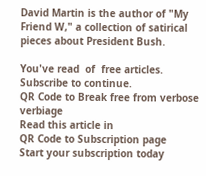David Martin is the author of "My Friend W," a collection of satirical pieces about President Bush.

You've read  of  free articles. Subscribe to continue.
QR Code to Break free from verbose verbiage
Read this article in
QR Code to Subscription page
Start your subscription today